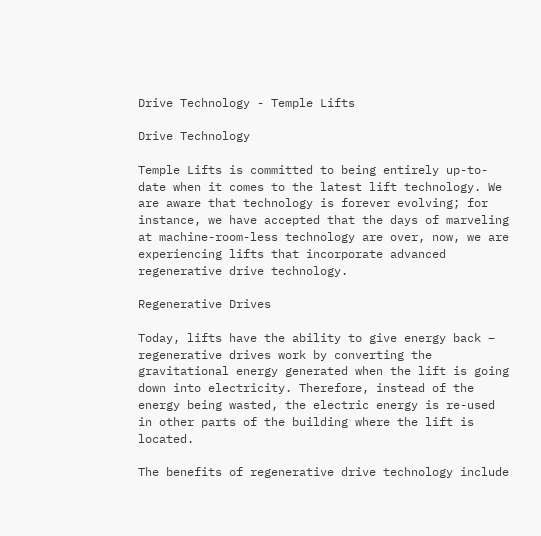Drive Technology - Temple Lifts

Drive Technology

Temple Lifts is committed to being entirely up-to-date when it comes to the latest lift technology. We are aware that technology is forever evolving; for instance, we have accepted that the days of marveling at machine-room-less technology are over, now, we are experiencing lifts that incorporate advanced regenerative drive technology.

Regenerative Drives

Today, lifts have the ability to give energy back – regenerative drives work by converting the gravitational energy generated when the lift is going down into electricity. Therefore, instead of the energy being wasted, the electric energy is re-used in other parts of the building where the lift is located.

The benefits of regenerative drive technology include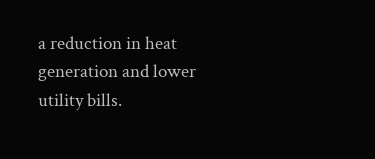a reduction in heat generation and lower utility bills.